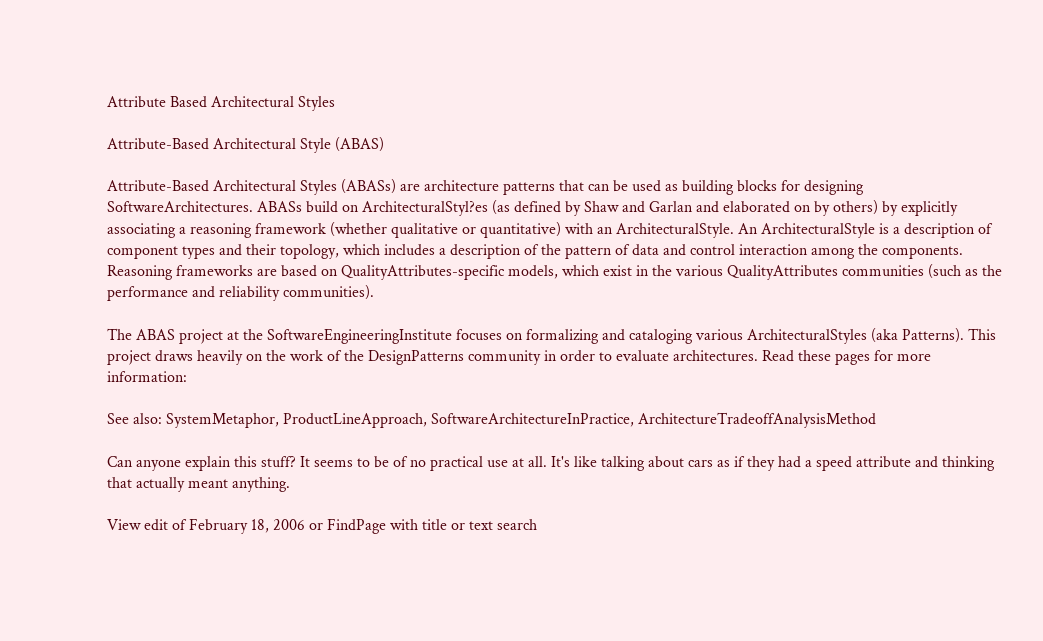Attribute Based Architectural Styles

Attribute-Based Architectural Style (ABAS)

Attribute-Based Architectural Styles (ABASs) are architecture patterns that can be used as building blocks for designing SoftwareArchitectures. ABASs build on ArchitecturalStyl?es (as defined by Shaw and Garlan and elaborated on by others) by explicitly associating a reasoning framework (whether qualitative or quantitative) with an ArchitecturalStyle. An ArchitecturalStyle is a description of component types and their topology, which includes a description of the pattern of data and control interaction among the components. Reasoning frameworks are based on QualityAttributes-specific models, which exist in the various QualityAttributes communities (such as the performance and reliability communities).

The ABAS project at the SoftwareEngineeringInstitute focuses on formalizing and cataloging various ArchitecturalStyles (aka Patterns). This project draws heavily on the work of the DesignPatterns community in order to evaluate architectures. Read these pages for more information:

See also: SystemMetaphor, ProductLineApproach, SoftwareArchitectureInPractice, ArchitectureTradeoffAnalysisMethod

Can anyone explain this stuff? It seems to be of no practical use at all. It's like talking about cars as if they had a speed attribute and thinking that actually meant anything.

View edit of February 18, 2006 or FindPage with title or text search